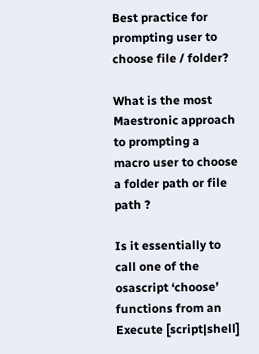Best practice for prompting user to choose file / folder?

What is the most Maestronic approach to prompting a macro user to choose a folder path or file path ?

Is it essentially to call one of the osascript ‘choose’ functions from an Execute [script|shell]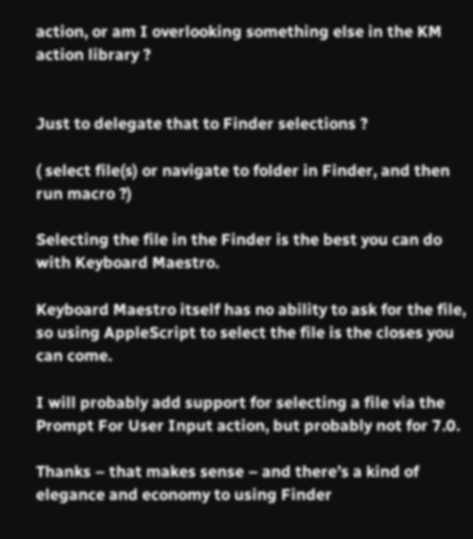action, or am I overlooking something else in the KM action library ?


Just to delegate that to Finder selections ?

( select file(s) or navigate to folder in Finder, and then run macro ?)

Selecting the file in the Finder is the best you can do with Keyboard Maestro.

Keyboard Maestro itself has no ability to ask for the file, so using AppleScript to select the file is the closes you can come.

I will probably add support for selecting a file via the Prompt For User Input action, but probably not for 7.0.

Thanks – that makes sense – and there’s a kind of elegance and economy to using Finder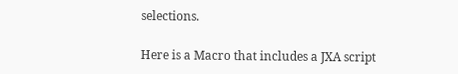selections.

Here is a Macro that includes a JXA script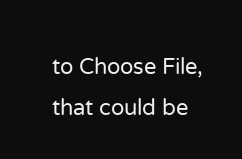to Choose File, that could be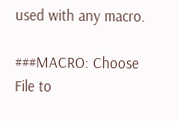used with any macro.

###MACRO: Choose File to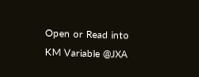Open or Read into KM Variable @JXA